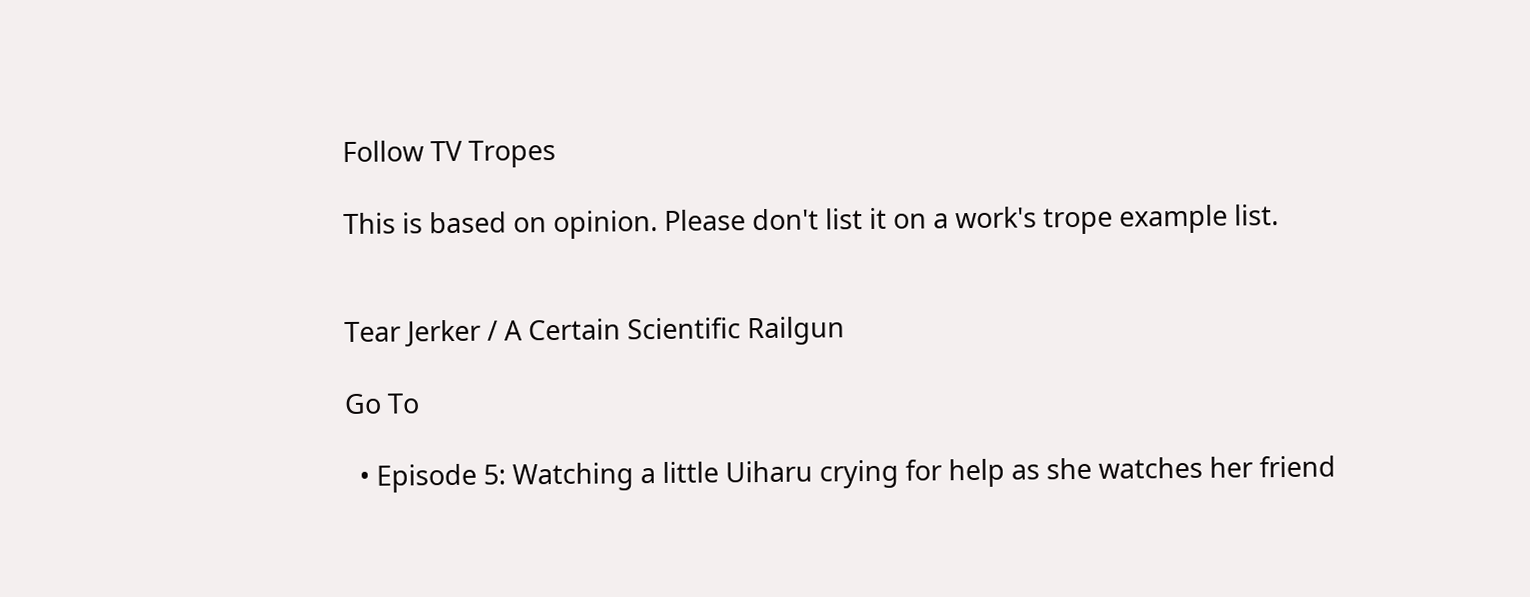Follow TV Tropes

This is based on opinion. Please don't list it on a work's trope example list.


Tear Jerker / A Certain Scientific Railgun

Go To

  • Episode 5: Watching a little Uiharu crying for help as she watches her friend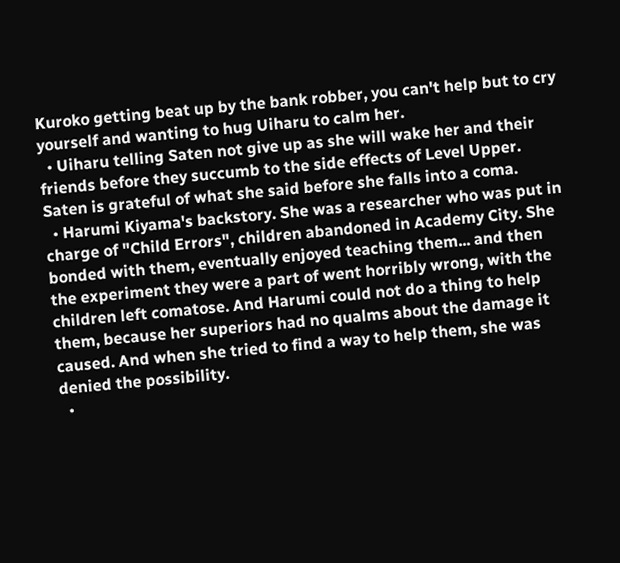Kuroko getting beat up by the bank robber, you can't help but to cry yourself and wanting to hug Uiharu to calm her.
  • Uiharu telling Saten not give up as she will wake her and their friends before they succumb to the side effects of Level Upper. Saten is grateful of what she said before she falls into a coma.
  • Harumi Kiyama's backstory. She was a researcher who was put in charge of "Child Errors", children abandoned in Academy City. She bonded with them, eventually enjoyed teaching them... and then the experiment they were a part of went horribly wrong, with the children left comatose. And Harumi could not do a thing to help them, because her superiors had no qualms about the damage it caused. And when she tried to find a way to help them, she was denied the possibility.
  •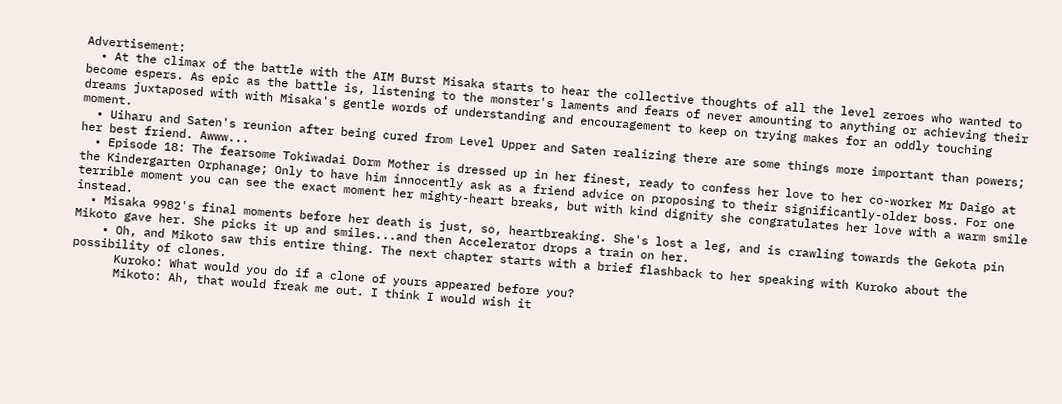Advertisement:
  • At the climax of the battle with the AIM Burst Misaka starts to hear the collective thoughts of all the level zeroes who wanted to become espers. As epic as the battle is, listening to the monster's laments and fears of never amounting to anything or achieving their dreams juxtaposed with with Misaka's gentle words of understanding and encouragement to keep on trying makes for an oddly touching moment.
  • Uiharu and Saten's reunion after being cured from Level Upper and Saten realizing there are some things more important than powers; her best friend. Awww...
  • Episode 18: The fearsome Tokiwadai Dorm Mother is dressed up in her finest, ready to confess her love to her co-worker Mr Daigo at the Kindergarten Orphanage; Only to have him innocently ask as a friend advice on proposing to their significantly-older boss. For one terrible moment you can see the exact moment her mighty-heart breaks, but with kind dignity she congratulates her love with a warm smile instead.
  • Misaka 9982's final moments before her death is just, so, heartbreaking. She's lost a leg, and is crawling towards the Gekota pin Mikoto gave her. She picks it up and smiles...and then Accelerator drops a train on her.
    • Oh, and Mikoto saw this entire thing. The next chapter starts with a brief flashback to her speaking with Kuroko about the possibility of clones.
      Kuroko: What would you do if a clone of yours appeared before you?
      Mikoto: Ah, that would freak me out. I think I would wish it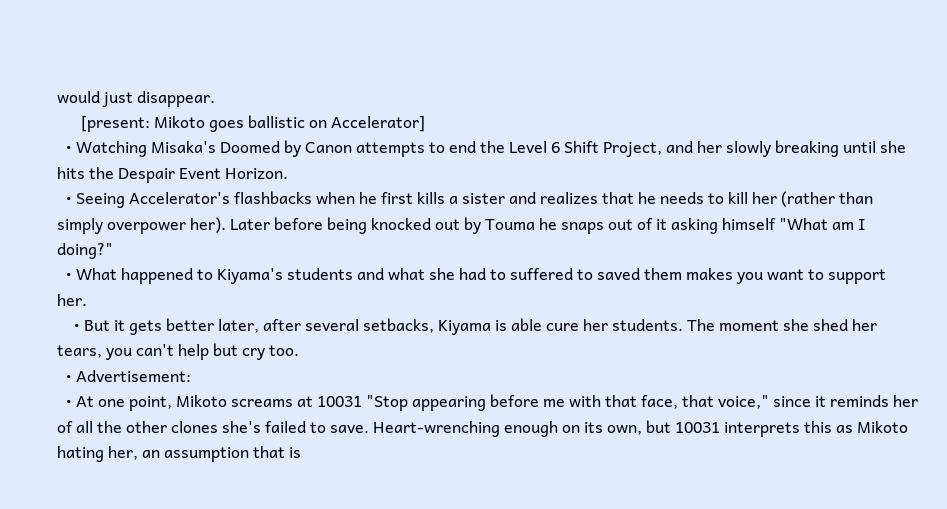would just disappear.
      [present: Mikoto goes ballistic on Accelerator]
  • Watching Misaka's Doomed by Canon attempts to end the Level 6 Shift Project, and her slowly breaking until she hits the Despair Event Horizon.
  • Seeing Accelerator's flashbacks when he first kills a sister and realizes that he needs to kill her (rather than simply overpower her). Later before being knocked out by Touma he snaps out of it asking himself "What am I doing?"
  • What happened to Kiyama's students and what she had to suffered to saved them makes you want to support her.
    • But it gets better later, after several setbacks, Kiyama is able cure her students. The moment she shed her tears, you can't help but cry too.
  • Advertisement:
  • At one point, Mikoto screams at 10031 "Stop appearing before me with that face, that voice," since it reminds her of all the other clones she's failed to save. Heart-wrenching enough on its own, but 10031 interprets this as Mikoto hating her, an assumption that is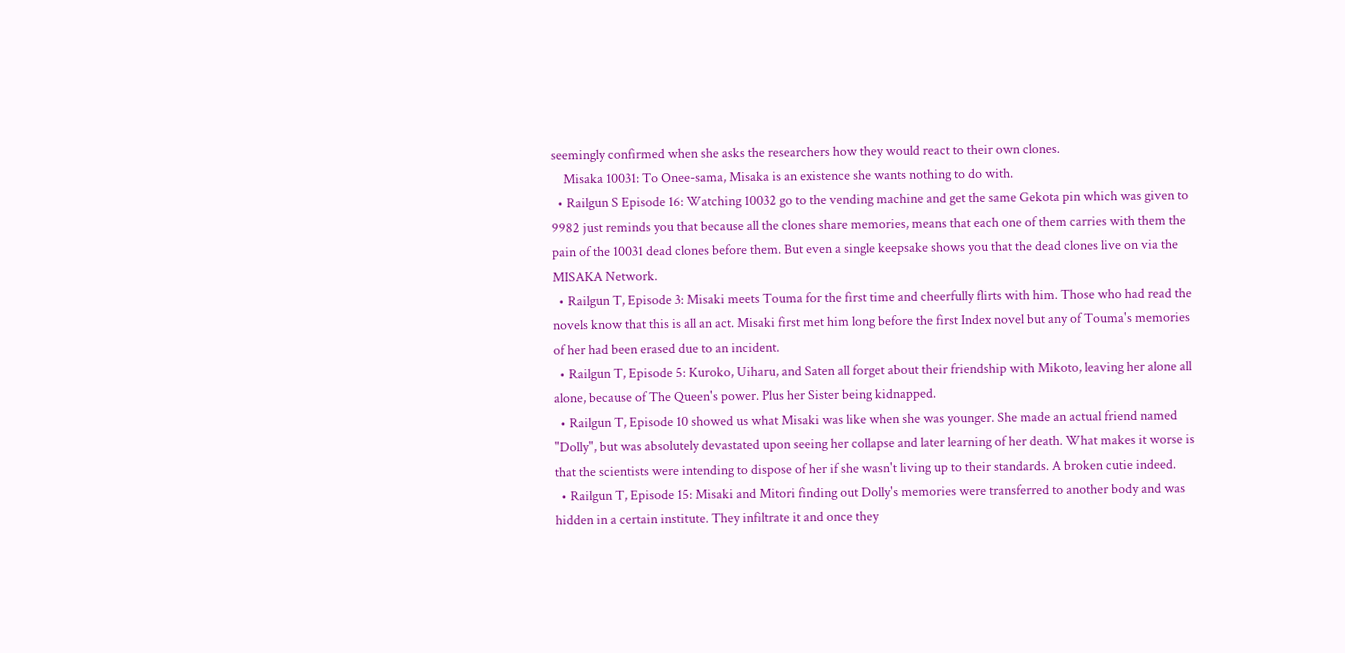seemingly confirmed when she asks the researchers how they would react to their own clones.
    Misaka 10031: To Onee-sama, Misaka is an existence she wants nothing to do with.
  • Railgun S Episode 16: Watching 10032 go to the vending machine and get the same Gekota pin which was given to 9982 just reminds you that because all the clones share memories, means that each one of them carries with them the pain of the 10031 dead clones before them. But even a single keepsake shows you that the dead clones live on via the MISAKA Network.
  • Railgun T, Episode 3: Misaki meets Touma for the first time and cheerfully flirts with him. Those who had read the novels know that this is all an act. Misaki first met him long before the first Index novel but any of Touma's memories of her had been erased due to an incident.
  • Railgun T, Episode 5: Kuroko, Uiharu, and Saten all forget about their friendship with Mikoto, leaving her alone all alone, because of The Queen's power. Plus her Sister being kidnapped.
  • Railgun T, Episode 10 showed us what Misaki was like when she was younger. She made an actual friend named "Dolly", but was absolutely devastated upon seeing her collapse and later learning of her death. What makes it worse is that the scientists were intending to dispose of her if she wasn't living up to their standards. A broken cutie indeed.
  • Railgun T, Episode 15: Misaki and Mitori finding out Dolly's memories were transferred to another body and was hidden in a certain institute. They infiltrate it and once they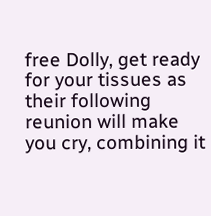free Dolly, get ready for your tissues as their following reunion will make you cry, combining it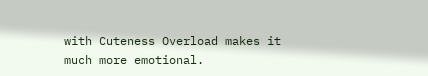with Cuteness Overload makes it much more emotional.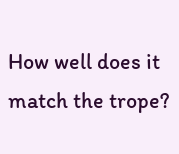How well does it match the trope?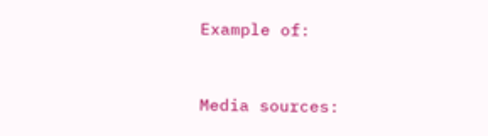Example of:


Media sources: